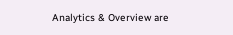Analytics & Overview are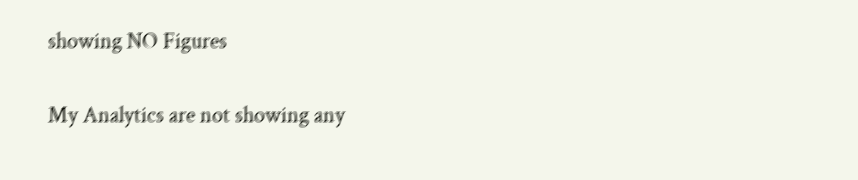showing NO Figures

My Analytics are not showing any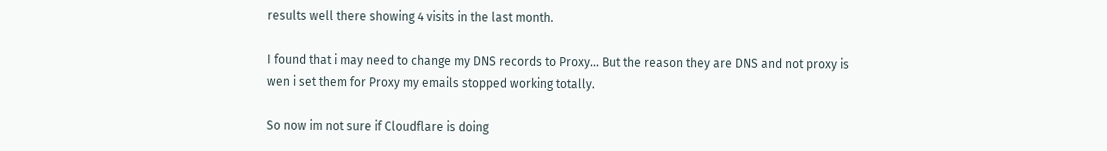results well there showing 4 visits in the last month.

I found that i may need to change my DNS records to Proxy… But the reason they are DNS and not proxy is wen i set them for Proxy my emails stopped working totally.

So now im not sure if Cloudflare is doing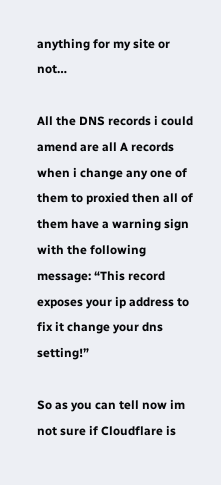anything for my site or not…

All the DNS records i could amend are all A records when i change any one of them to proxied then all of them have a warning sign with the following message: “This record exposes your ip address to fix it change your dns setting!”

So as you can tell now im not sure if Cloudflare is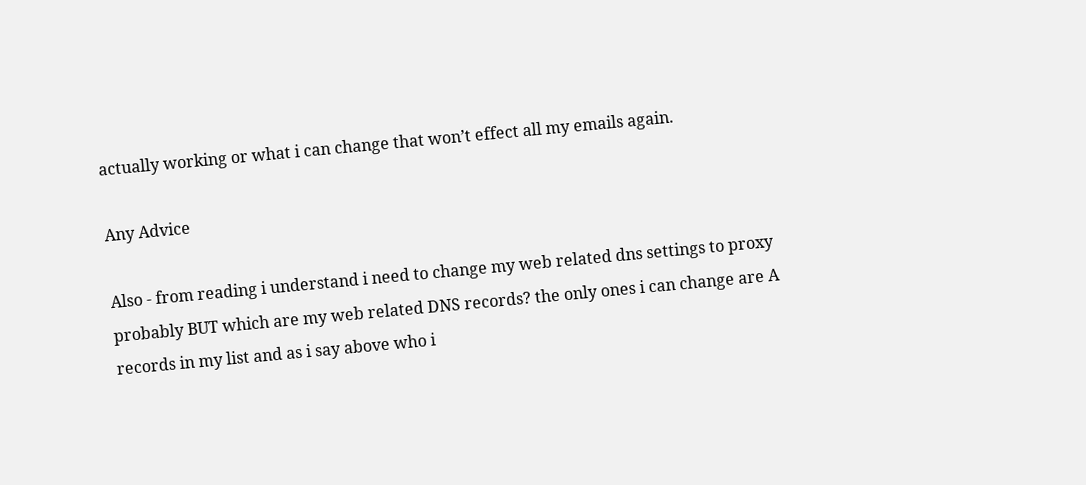actually working or what i can change that won’t effect all my emails again.

Any Advice

Also - from reading i understand i need to change my web related dns settings to proxy probably BUT which are my web related DNS records? the only ones i can change are A records in my list and as i say above who i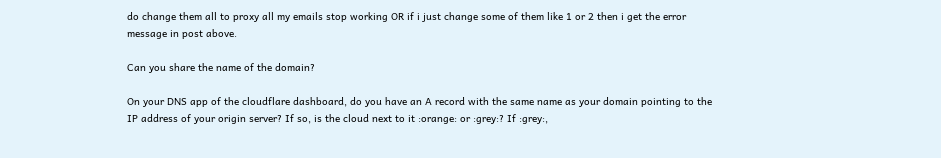do change them all to proxy all my emails stop working OR if i just change some of them like 1 or 2 then i get the error message in post above.

Can you share the name of the domain?

On your DNS app of the cloudflare dashboard, do you have an A record with the same name as your domain pointing to the IP address of your origin server? If so, is the cloud next to it :orange: or :grey:? If :grey:,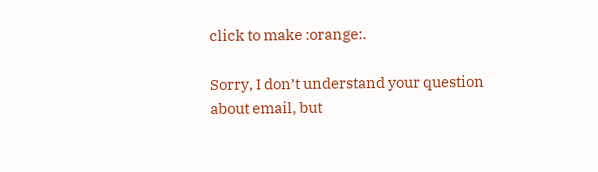click to make :orange:.

Sorry, I don’t understand your question about email, but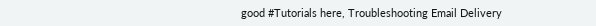good #Tutorials here, Troubleshooting Email Delivery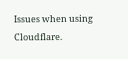Issues when using Cloudflare.